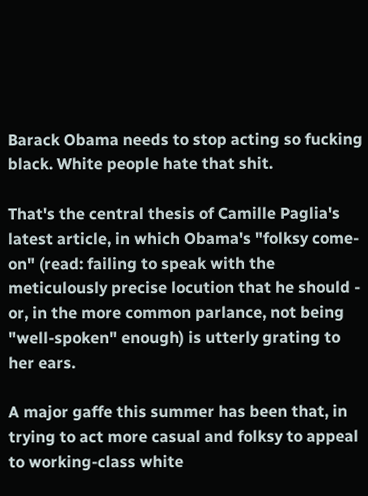Barack Obama needs to stop acting so fucking black. White people hate that shit.

That's the central thesis of Camille Paglia's latest article, in which Obama's "folksy come-on" (read: failing to speak with the meticulously precise locution that he should - or, in the more common parlance, not being "well-spoken" enough) is utterly grating to her ears.

A major gaffe this summer has been that, in trying to act more casual and folksy to appeal to working-class white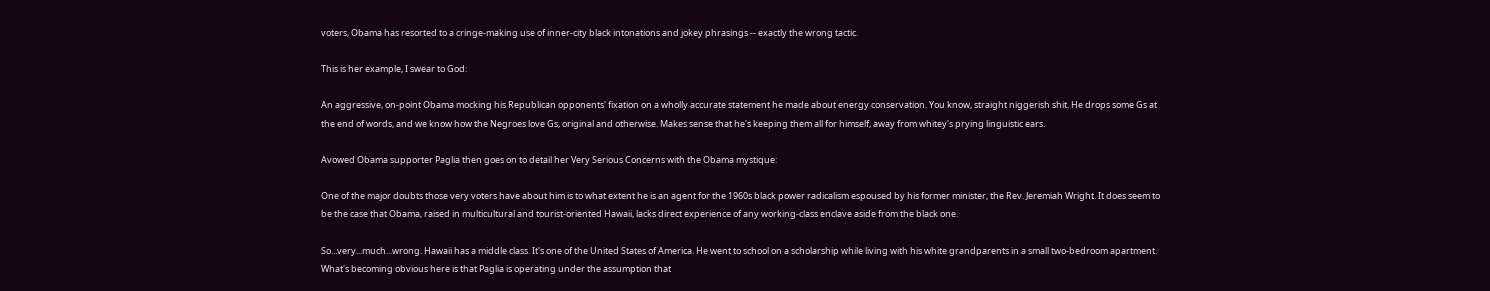voters, Obama has resorted to a cringe-making use of inner-city black intonations and jokey phrasings -- exactly the wrong tactic.

This is her example, I swear to God:

An aggressive, on-point Obama mocking his Republican opponents' fixation on a wholly accurate statement he made about energy conservation. You know, straight niggerish shit. He drops some Gs at the end of words, and we know how the Negroes love Gs, original and otherwise. Makes sense that he's keeping them all for himself, away from whitey's prying linguistic ears.

Avowed Obama supporter Paglia then goes on to detail her Very Serious Concerns with the Obama mystique:

One of the major doubts those very voters have about him is to what extent he is an agent for the 1960s black power radicalism espoused by his former minister, the Rev. Jeremiah Wright. It does seem to be the case that Obama, raised in multicultural and tourist-oriented Hawaii, lacks direct experience of any working-class enclave aside from the black one.

So...very...much...wrong. Hawaii has a middle class. It's one of the United States of America. He went to school on a scholarship while living with his white grandparents in a small two-bedroom apartment. What's becoming obvious here is that Paglia is operating under the assumption that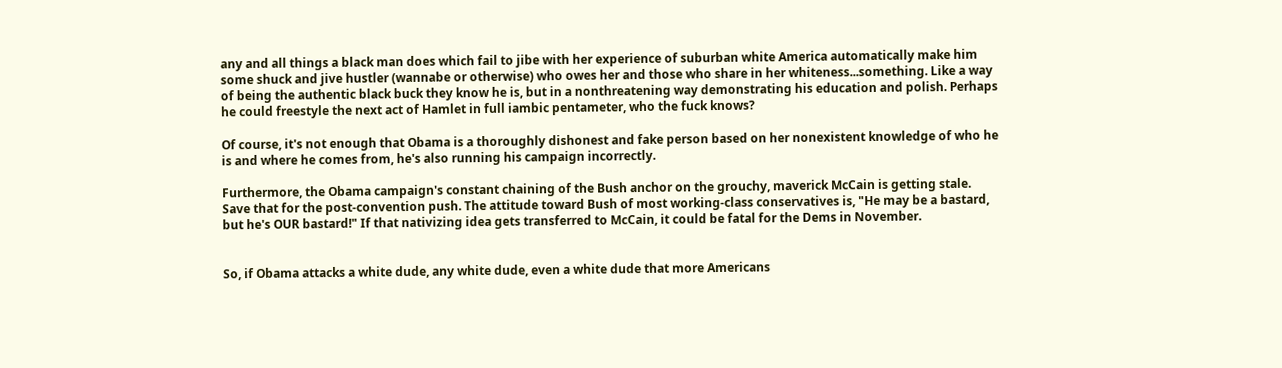any and all things a black man does which fail to jibe with her experience of suburban white America automatically make him some shuck and jive hustler (wannabe or otherwise) who owes her and those who share in her whiteness...something. Like a way of being the authentic black buck they know he is, but in a nonthreatening way demonstrating his education and polish. Perhaps he could freestyle the next act of Hamlet in full iambic pentameter, who the fuck knows?

Of course, it's not enough that Obama is a thoroughly dishonest and fake person based on her nonexistent knowledge of who he is and where he comes from, he's also running his campaign incorrectly.

Furthermore, the Obama campaign's constant chaining of the Bush anchor on the grouchy, maverick McCain is getting stale. Save that for the post-convention push. The attitude toward Bush of most working-class conservatives is, "He may be a bastard, but he's OUR bastard!" If that nativizing idea gets transferred to McCain, it could be fatal for the Dems in November.


So, if Obama attacks a white dude, any white dude, even a white dude that more Americans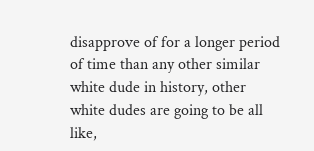disapprove of for a longer period of time than any other similar white dude in history, other white dudes are going to be all like,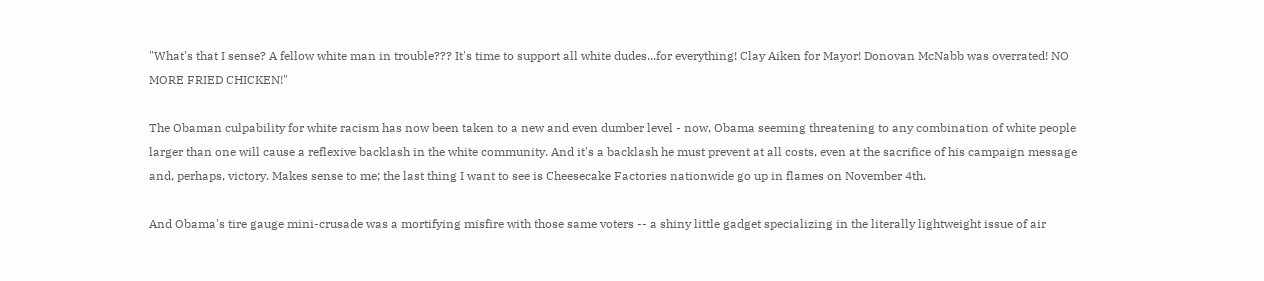"What's that I sense? A fellow white man in trouble??? It's time to support all white dudes...for everything! Clay Aiken for Mayor! Donovan McNabb was overrated! NO MORE FRIED CHICKEN!"

The Obaman culpability for white racism has now been taken to a new and even dumber level - now, Obama seeming threatening to any combination of white people larger than one will cause a reflexive backlash in the white community. And it's a backlash he must prevent at all costs, even at the sacrifice of his campaign message and, perhaps, victory. Makes sense to me; the last thing I want to see is Cheesecake Factories nationwide go up in flames on November 4th.

And Obama's tire gauge mini-crusade was a mortifying misfire with those same voters -- a shiny little gadget specializing in the literally lightweight issue of air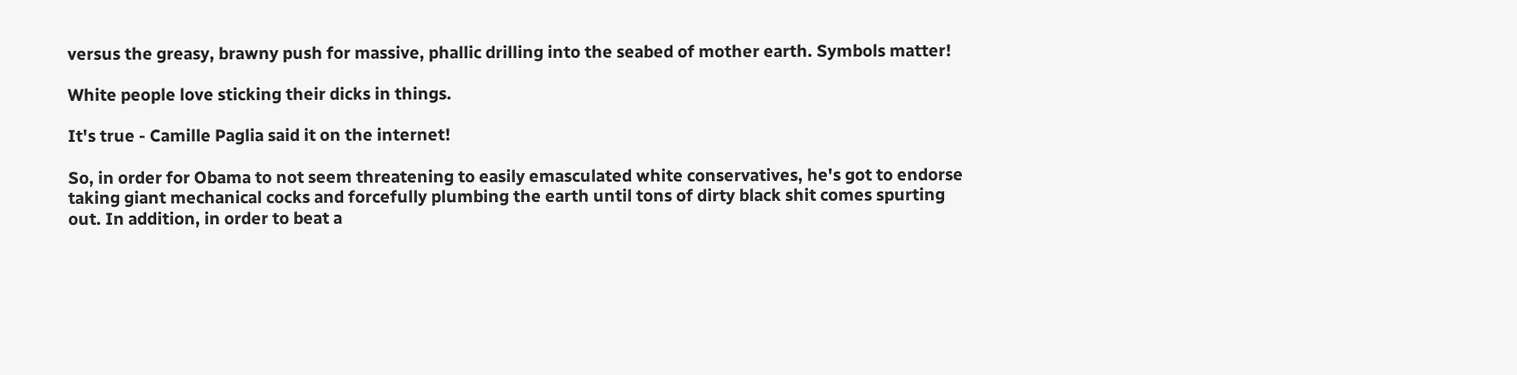versus the greasy, brawny push for massive, phallic drilling into the seabed of mother earth. Symbols matter!

White people love sticking their dicks in things.

It's true - Camille Paglia said it on the internet!

So, in order for Obama to not seem threatening to easily emasculated white conservatives, he's got to endorse taking giant mechanical cocks and forcefully plumbing the earth until tons of dirty black shit comes spurting out. In addition, in order to beat a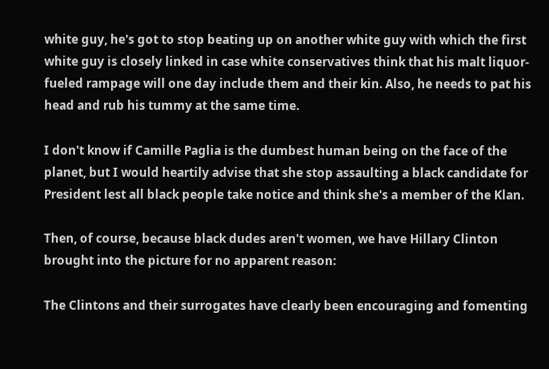white guy, he's got to stop beating up on another white guy with which the first white guy is closely linked in case white conservatives think that his malt liquor-fueled rampage will one day include them and their kin. Also, he needs to pat his head and rub his tummy at the same time.

I don't know if Camille Paglia is the dumbest human being on the face of the planet, but I would heartily advise that she stop assaulting a black candidate for President lest all black people take notice and think she's a member of the Klan.

Then, of course, because black dudes aren't women, we have Hillary Clinton brought into the picture for no apparent reason:

The Clintons and their surrogates have clearly been encouraging and fomenting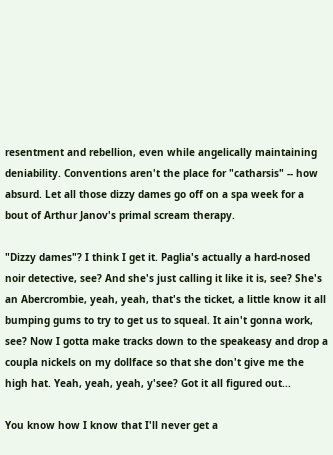resentment and rebellion, even while angelically maintaining deniability. Conventions aren't the place for "catharsis" -- how absurd. Let all those dizzy dames go off on a spa week for a bout of Arthur Janov's primal scream therapy.

"Dizzy dames"? I think I get it. Paglia's actually a hard-nosed noir detective, see? And she's just calling it like it is, see? She's an Abercrombie, yeah, yeah, that's the ticket, a little know it all bumping gums to try to get us to squeal. It ain't gonna work, see? Now I gotta make tracks down to the speakeasy and drop a coupla nickels on my dollface so that she don't give me the high hat. Yeah, yeah, yeah, y'see? Got it all figured out...

You know how I know that I'll never get a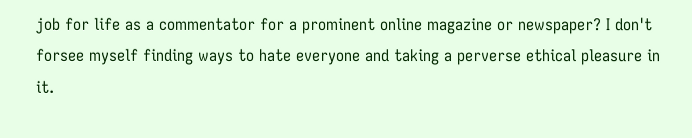job for life as a commentator for a prominent online magazine or newspaper? I don't forsee myself finding ways to hate everyone and taking a perverse ethical pleasure in it.